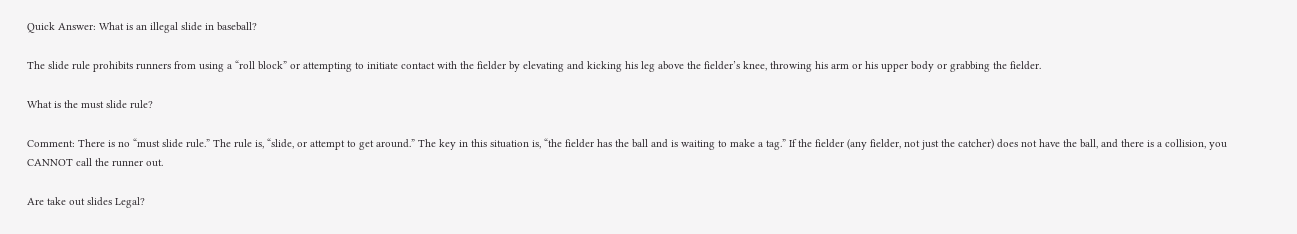Quick Answer: What is an illegal slide in baseball?

The slide rule prohibits runners from using a “roll block” or attempting to initiate contact with the fielder by elevating and kicking his leg above the fielder’s knee, throwing his arm or his upper body or grabbing the fielder.

What is the must slide rule?

Comment: There is no “must slide rule.” The rule is, “slide, or attempt to get around.” The key in this situation is, “the fielder has the ball and is waiting to make a tag.” If the fielder (any fielder, not just the catcher) does not have the ball, and there is a collision, you CANNOT call the runner out.

Are take out slides Legal?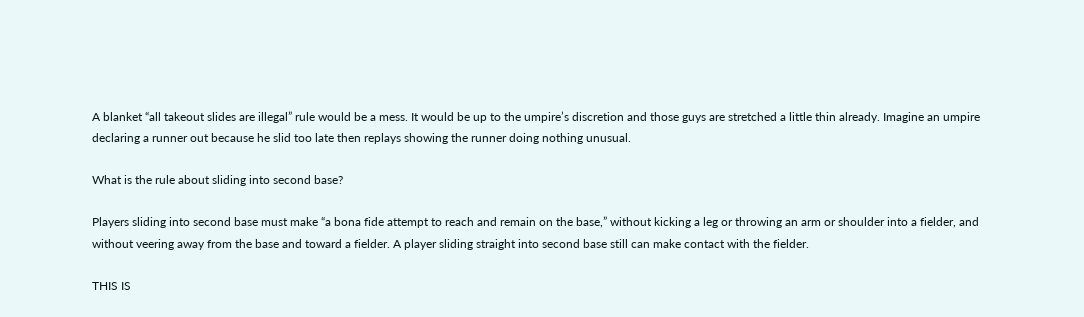A blanket “all takeout slides are illegal” rule would be a mess. It would be up to the umpire’s discretion and those guys are stretched a little thin already. Imagine an umpire declaring a runner out because he slid too late then replays showing the runner doing nothing unusual.

What is the rule about sliding into second base?

Players sliding into second base must make “a bona fide attempt to reach and remain on the base,” without kicking a leg or throwing an arm or shoulder into a fielder, and without veering away from the base and toward a fielder. A player sliding straight into second base still can make contact with the fielder.

THIS IS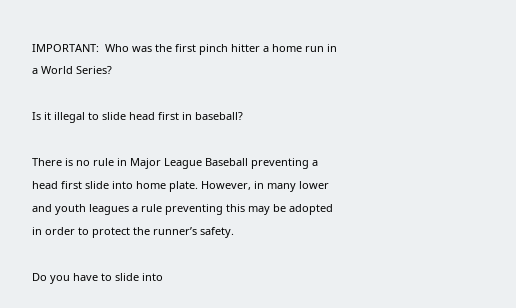IMPORTANT:  Who was the first pinch hitter a home run in a World Series?

Is it illegal to slide head first in baseball?

There is no rule in Major League Baseball preventing a head first slide into home plate. However, in many lower and youth leagues a rule preventing this may be adopted in order to protect the runner’s safety.

Do you have to slide into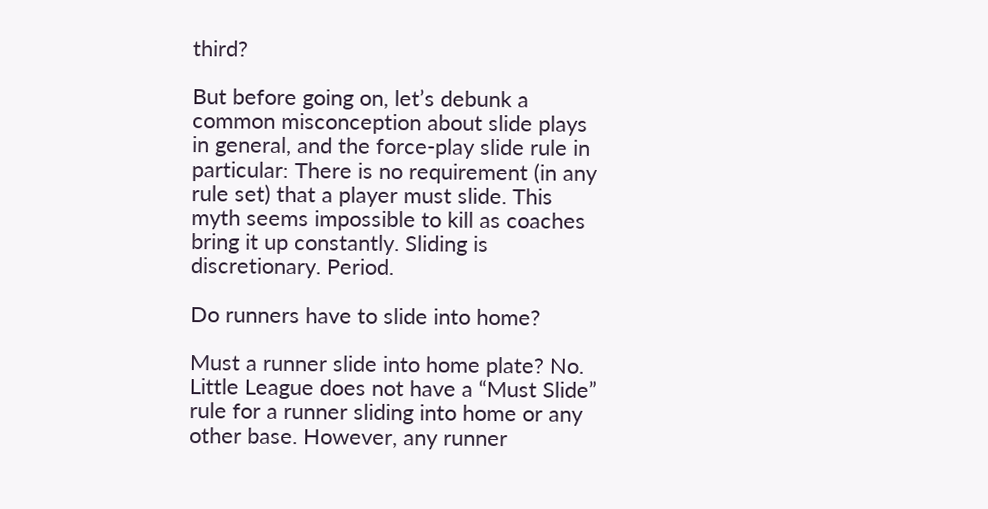third?

But before going on, let’s debunk a common misconception about slide plays in general, and the force-play slide rule in particular: There is no requirement (in any rule set) that a player must slide. This myth seems impossible to kill as coaches bring it up constantly. Sliding is discretionary. Period.

Do runners have to slide into home?

Must a runner slide into home plate? No. Little League does not have a “Must Slide” rule for a runner sliding into home or any other base. However, any runner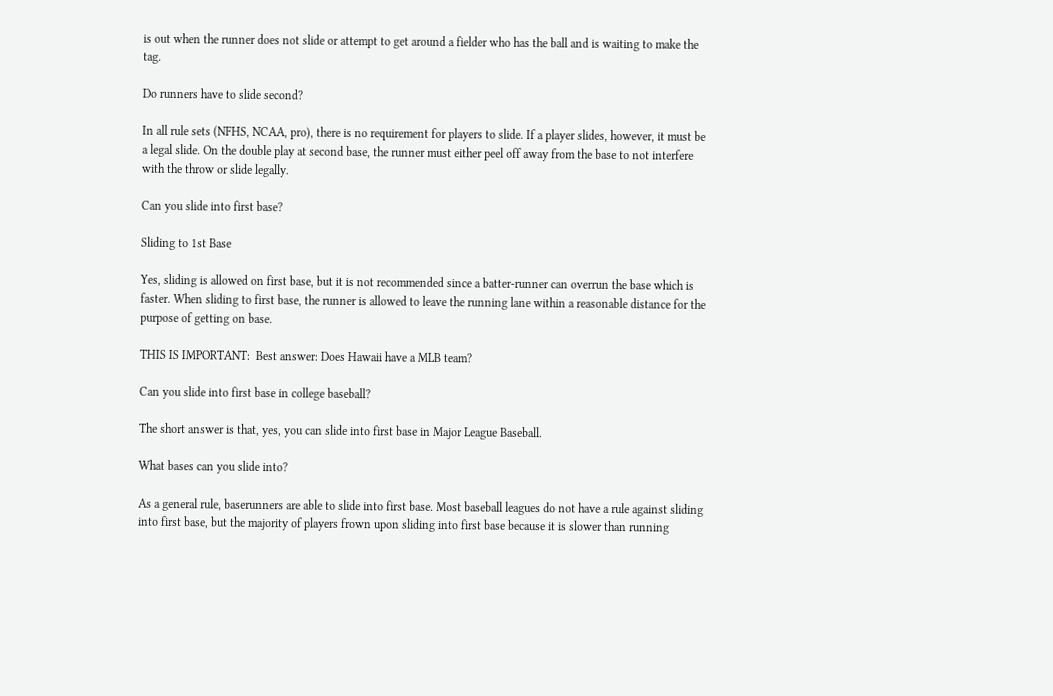is out when the runner does not slide or attempt to get around a fielder who has the ball and is waiting to make the tag.

Do runners have to slide second?

In all rule sets (NFHS, NCAA, pro), there is no requirement for players to slide. If a player slides, however, it must be a legal slide. On the double play at second base, the runner must either peel off away from the base to not interfere with the throw or slide legally.

Can you slide into first base?

Sliding to 1st Base

Yes, sliding is allowed on first base, but it is not recommended since a batter-runner can overrun the base which is faster. When sliding to first base, the runner is allowed to leave the running lane within a reasonable distance for the purpose of getting on base.

THIS IS IMPORTANT:  Best answer: Does Hawaii have a MLB team?

Can you slide into first base in college baseball?

The short answer is that, yes, you can slide into first base in Major League Baseball.

What bases can you slide into?

As a general rule, baserunners are able to slide into first base. Most baseball leagues do not have a rule against sliding into first base, but the majority of players frown upon sliding into first base because it is slower than running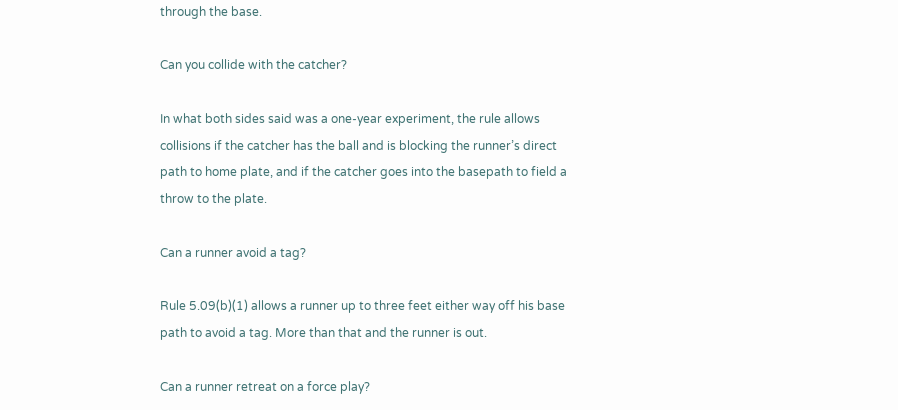through the base.

Can you collide with the catcher?

In what both sides said was a one-year experiment, the rule allows collisions if the catcher has the ball and is blocking the runner’s direct path to home plate, and if the catcher goes into the basepath to field a throw to the plate.

Can a runner avoid a tag?

Rule 5.09(b)(1) allows a runner up to three feet either way off his base path to avoid a tag. More than that and the runner is out.

Can a runner retreat on a force play?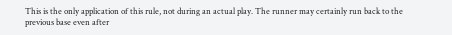This is the only application of this rule, not during an actual play. The runner may certainly run back to the previous base even after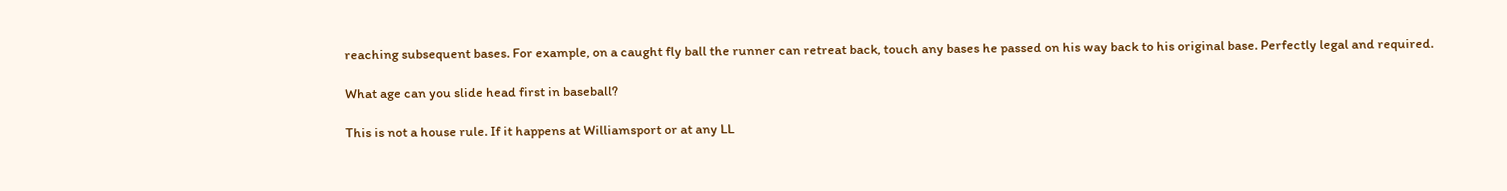reaching subsequent bases. For example, on a caught fly ball the runner can retreat back, touch any bases he passed on his way back to his original base. Perfectly legal and required.

What age can you slide head first in baseball?

This is not a house rule. If it happens at Williamsport or at any LL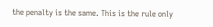the penalty is the same. This is the rule only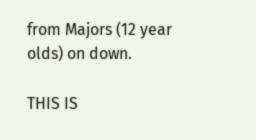from Majors (12 year olds) on down.

THIS IS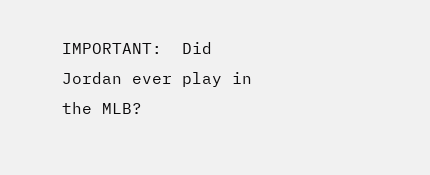IMPORTANT:  Did Jordan ever play in the MLB?